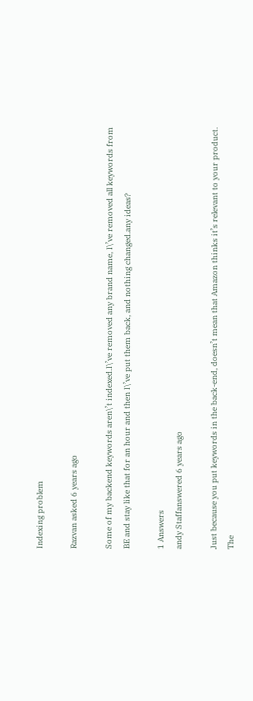Indexing problem

Razvan asked 6 years ago

Some of my backend keywords aren\’t indexed.I\’ve removed any brand name, I\’ve removed all keywords from BE and stay like that for an hour and then I\’ve put them back, and nothing changed.any ideas?

1 Answers
andy Staffanswered 6 years ago

Just because you put keywords in the back-end, doesn’t mean that Amazon thinks it’s relevant to your product. The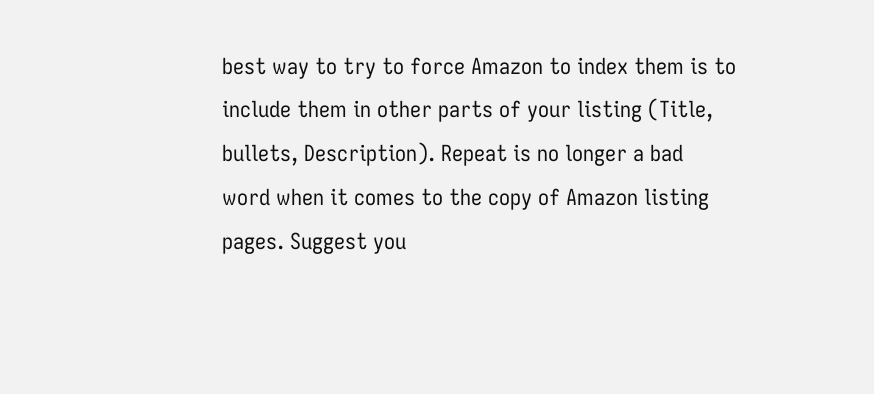best way to try to force Amazon to index them is to include them in other parts of your listing (Title, bullets, Description). Repeat is no longer a bad word when it comes to the copy of Amazon listing pages. Suggest you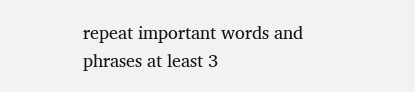repeat important words and phrases at least 3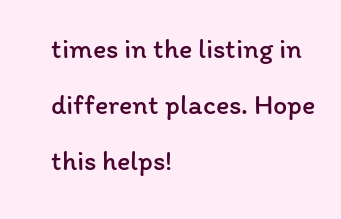times in the listing in different places. Hope this helps!